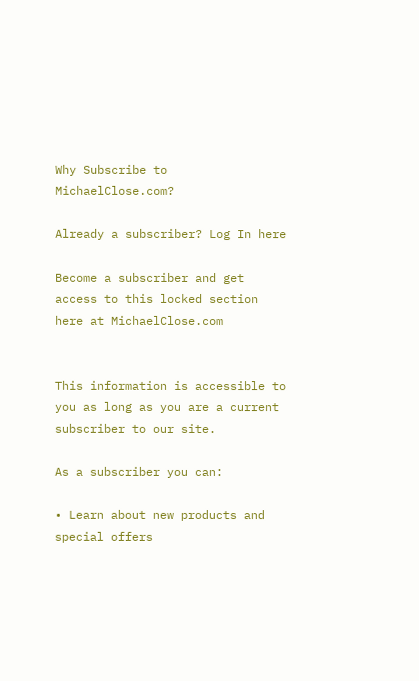Why Subscribe to MichaelClose.com?

Already a subscriber? Log In here

Become a subscriber and get access to this locked section here at MichaelClose.com


This information is accessible to you as long as you are a current subscriber to our site.

As a subscriber you can:

• Learn about new products and special offers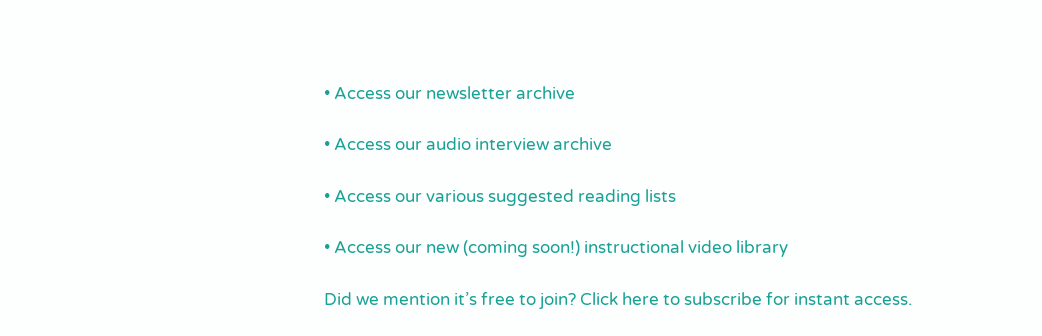• Access our newsletter archive

• Access our audio interview archive

• Access our various suggested reading lists

• Access our new (coming soon!) instructional video library

Did we mention it’s free to join? Click here to subscribe for instant access.